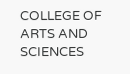COLLEGE OF ARTS AND SCIENCES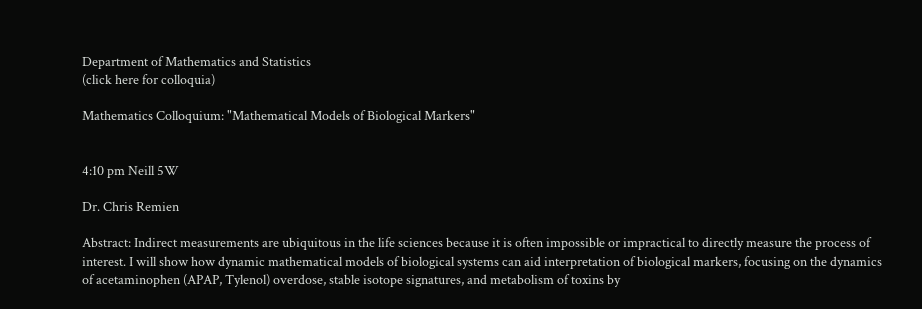Department of Mathematics and Statistics
(click here for colloquia)

Mathematics Colloquium: "Mathematical Models of Biological Markers"


4:10 pm Neill 5W

Dr. Chris Remien

Abstract: Indirect measurements are ubiquitous in the life sciences because it is often impossible or impractical to directly measure the process of interest. I will show how dynamic mathematical models of biological systems can aid interpretation of biological markers, focusing on the dynamics of acetaminophen (APAP, Tylenol) overdose, stable isotope signatures, and metabolism of toxins by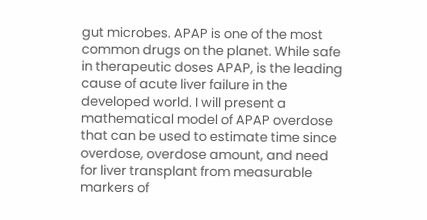gut microbes. APAP is one of the most common drugs on the planet. While safe in therapeutic doses APAP, is the leading cause of acute liver failure in the developed world. I will present a mathematical model of APAP overdose that can be used to estimate time since overdose, overdose amount, and need for liver transplant from measurable markers of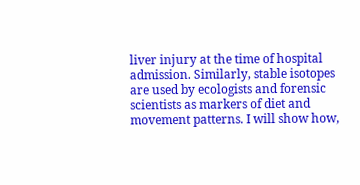liver injury at the time of hospital admission. Similarly, stable isotopes are used by ecologists and forensic scientists as markers of diet and movement patterns. I will show how,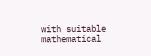with suitable mathematical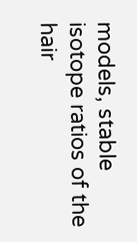models, stable isotope ratios of the hair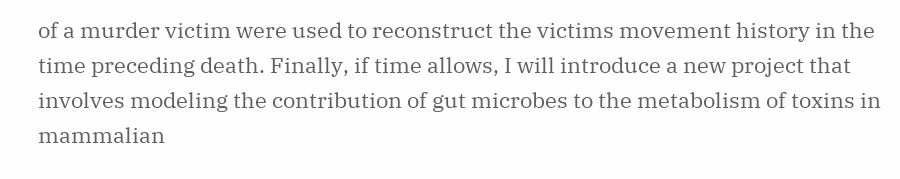of a murder victim were used to reconstruct the victims movement history in the time preceding death. Finally, if time allows, I will introduce a new project that involves modeling the contribution of gut microbes to the metabolism of toxins in mammalian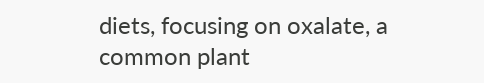diets, focusing on oxalate, a common plant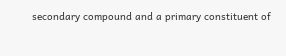secondary compound and a primary constituent of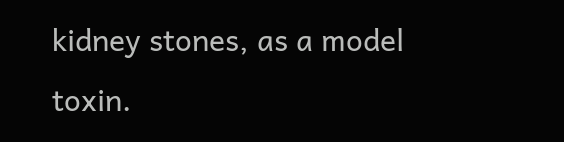kidney stones, as a model toxin.